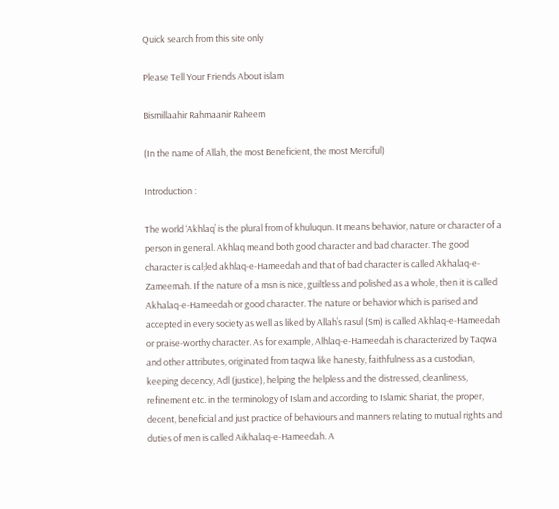Quick search from this site only

Please Tell Your Friends About islam

Bismillaahir Rahmaanir Raheem

(In the name of Allah, the most Beneficient, the most Merciful)

Introduction :

The world ‘Akhlaq’ is the plural from of khuluqun. It means behavior, nature or character of a person in general. Akhlaq meand both good character and bad character. The good character is cal;led akhlaq-e-Hameedah and that of bad character is called Akhalaq-e-Zameemah. If the nature of a msn is nice, guiltless and polished as a whole, then it is called Akhalaq-e-Hameedah or good character. The nature or behavior which is parised and accepted in every society as well as liked by Allah’s rasul (Sm) is called Akhlaq-e-Hameedah or praise-worthy character. As for example, Alhlaq-e-Hameedah is characterized by Taqwa and other attributes, originated from taqwa like hanesty, faithfulness as a custodian, keeping decency, Adl (justice), helping the helpless and the distressed, cleanliness, refinement etc. in the terminology of Islam and according to Islamic Shariat, the proper, decent, beneficial and just practice of behaviours and manners relating to mutual rights and duties of men is called Aikhalaq-e-Hameedah. A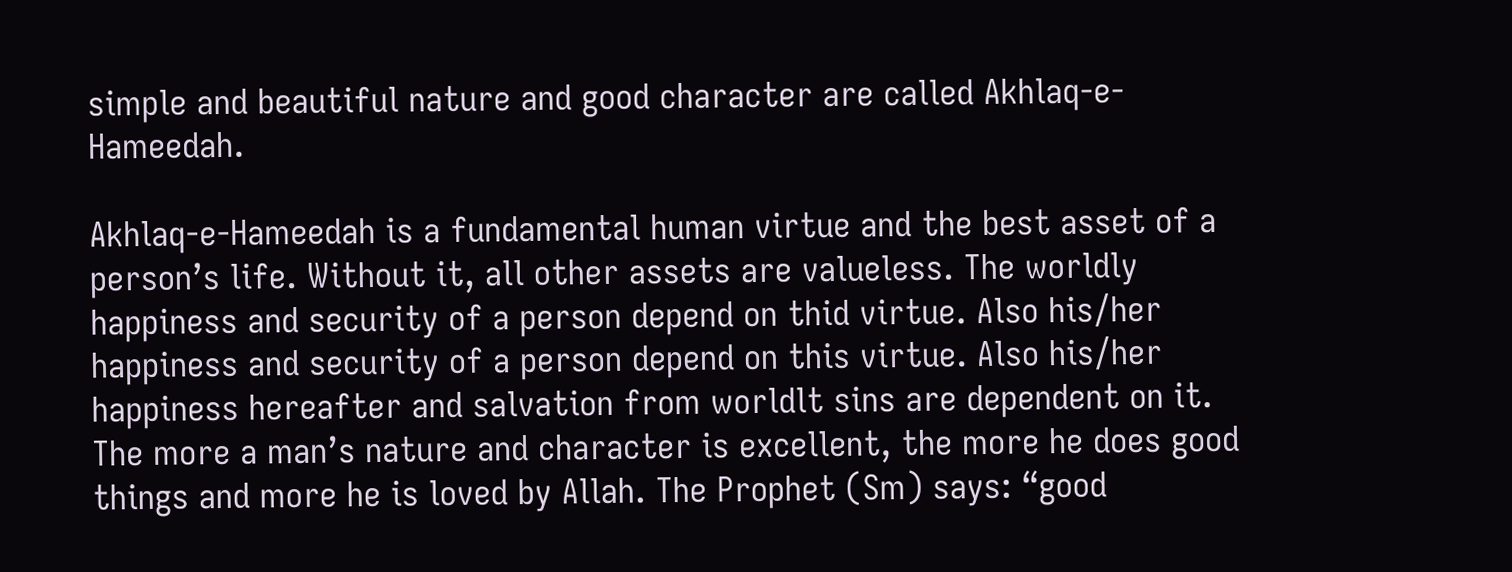simple and beautiful nature and good character are called Akhlaq-e-Hameedah.

Akhlaq-e-Hameedah is a fundamental human virtue and the best asset of a person’s life. Without it, all other assets are valueless. The worldly happiness and security of a person depend on thid virtue. Also his/her happiness and security of a person depend on this virtue. Also his/her happiness hereafter and salvation from worldlt sins are dependent on it. The more a man’s nature and character is excellent, the more he does good things and more he is loved by Allah. The Prophet (Sm) says: “good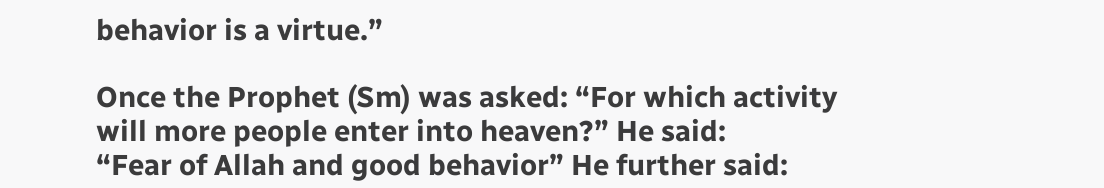behavior is a virtue.”

Once the Prophet (Sm) was asked: “For which activity will more people enter into heaven?” He said:
“Fear of Allah and good behavior” He further said: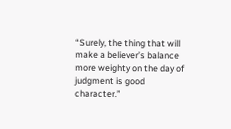“Surely, the thing that will make a believer’s balance more weighty on the day of judgment is good character.”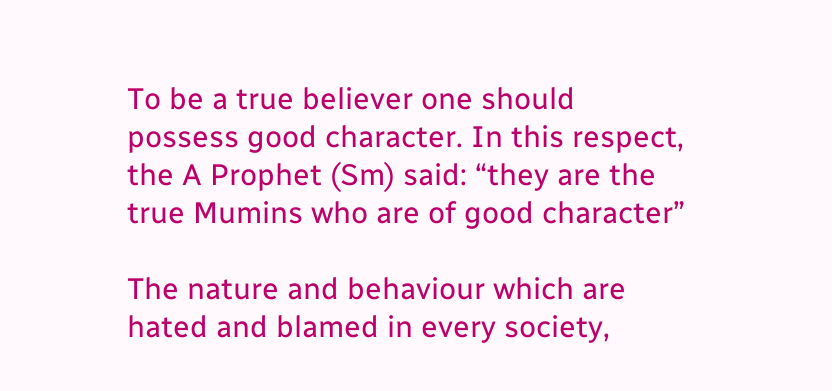To be a true believer one should possess good character. In this respect, the A Prophet (Sm) said: “they are the true Mumins who are of good character”

The nature and behaviour which are hated and blamed in every society,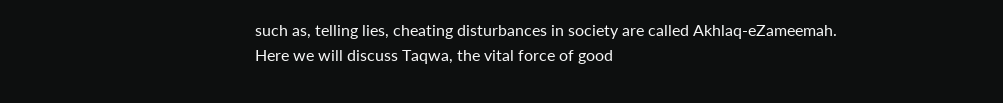such as, telling lies, cheating disturbances in society are called Akhlaq-eZameemah.
Here we will discuss Taqwa, the vital force of good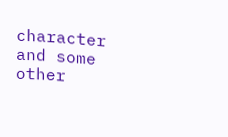character and some other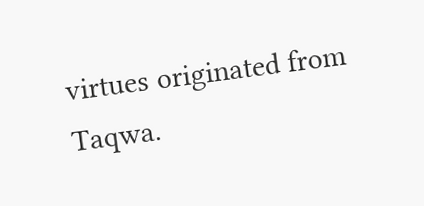virtues originated from Taqwa.